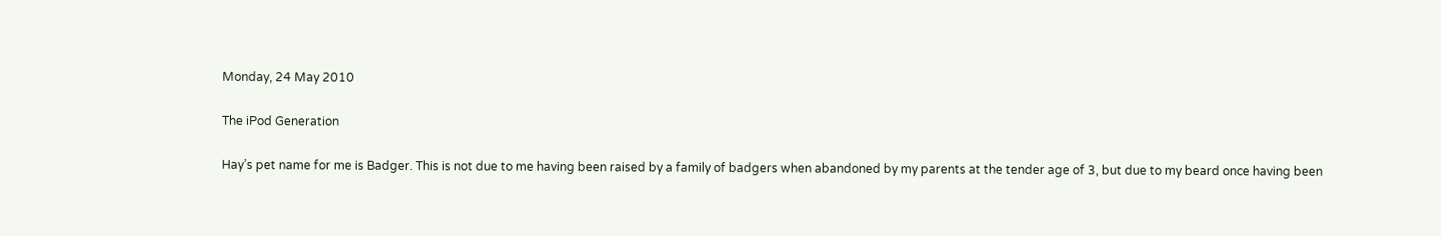Monday, 24 May 2010

The iPod Generation

Hay’s pet name for me is Badger. This is not due to me having been raised by a family of badgers when abandoned by my parents at the tender age of 3, but due to my beard once having been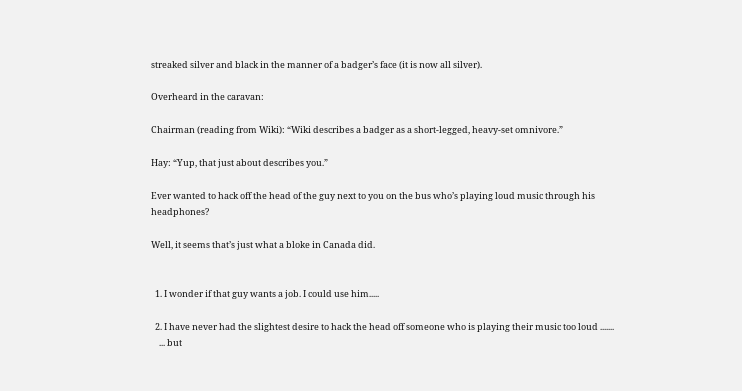streaked silver and black in the manner of a badger’s face (it is now all silver).

Overheard in the caravan:

Chairman (reading from Wiki): “Wiki describes a badger as a short-legged, heavy-set omnivore.”

Hay: “Yup, that just about describes you.”

Ever wanted to hack off the head of the guy next to you on the bus who’s playing loud music through his headphones?

Well, it seems that’s just what a bloke in Canada did.


  1. I wonder if that guy wants a job. I could use him.....

  2. I have never had the slightest desire to hack the head off someone who is playing their music too loud .......
    ... but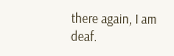there again, I am deaf.